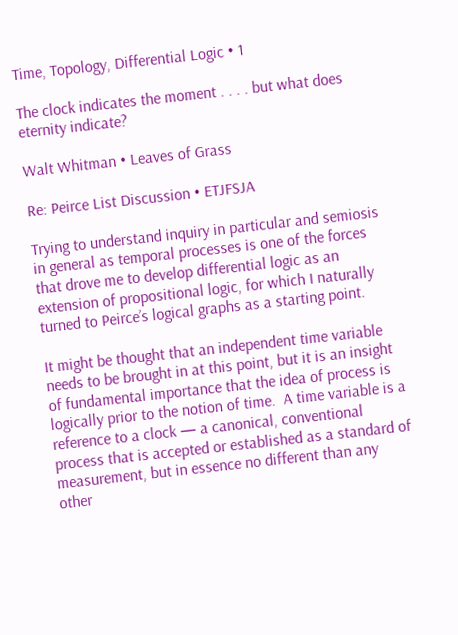Time, Topology, Differential Logic • 1

The clock indicates the moment . . . . but what does
eternity indicate?

Walt Whitman • Leaves of Grass

Re: Peirce List Discussion • ETJFSJA

Trying to understand inquiry in particular and semiosis in general as temporal processes is one of the forces that drove me to develop differential logic as an extension of propositional logic, for which I naturally turned to Peirce’s logical graphs as a starting point.

It might be thought that an independent time variable needs to be brought in at this point, but it is an insight of fundamental importance that the idea of process is logically prior to the notion of time.  A time variable is a reference to a clock — a canonical, conventional process that is accepted or established as a standard of measurement, but in essence no different than any other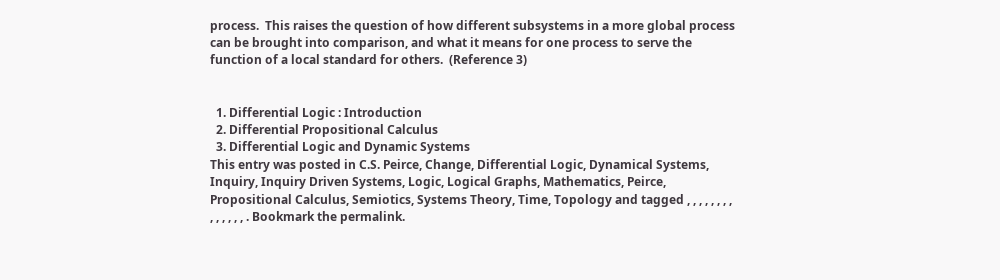process.  This raises the question of how different subsystems in a more global process can be brought into comparison, and what it means for one process to serve the function of a local standard for others.  (Reference 3)


  1. Differential Logic : Introduction
  2. Differential Propositional Calculus
  3. Differential Logic and Dynamic Systems
This entry was posted in C.S. Peirce, Change, Differential Logic, Dynamical Systems, Inquiry, Inquiry Driven Systems, Logic, Logical Graphs, Mathematics, Peirce, Propositional Calculus, Semiotics, Systems Theory, Time, Topology and tagged , , , , , , , , , , , , , , . Bookmark the permalink.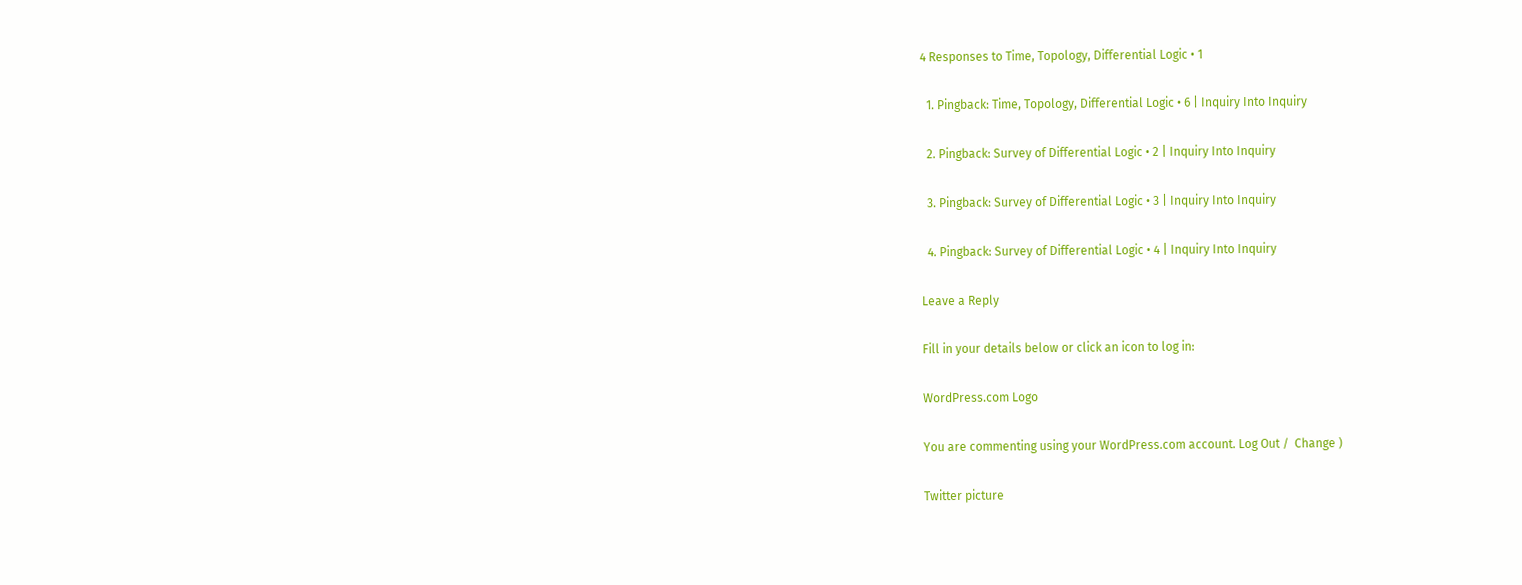4 Responses to Time, Topology, Differential Logic • 1

  1. Pingback: Time, Topology, Differential Logic • 6 | Inquiry Into Inquiry

  2. Pingback: Survey of Differential Logic • 2 | Inquiry Into Inquiry

  3. Pingback: Survey of Differential Logic • 3 | Inquiry Into Inquiry

  4. Pingback: Survey of Differential Logic • 4 | Inquiry Into Inquiry

Leave a Reply

Fill in your details below or click an icon to log in:

WordPress.com Logo

You are commenting using your WordPress.com account. Log Out /  Change )

Twitter picture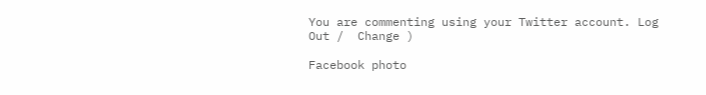You are commenting using your Twitter account. Log Out /  Change )

Facebook photo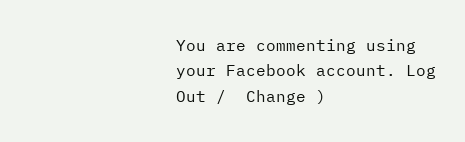You are commenting using your Facebook account. Log Out /  Change )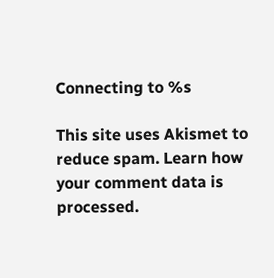Connecting to %s

This site uses Akismet to reduce spam. Learn how your comment data is processed.